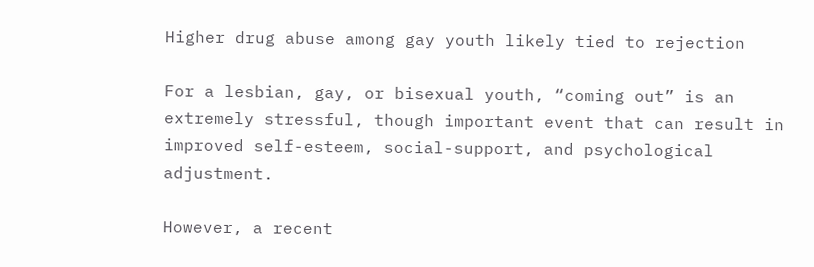Higher drug abuse among gay youth likely tied to rejection

For a lesbian, gay, or bisexual youth, “coming out” is an extremely stressful, though important event that can result in improved self-esteem, social-support, and psychological adjustment.

However, a recent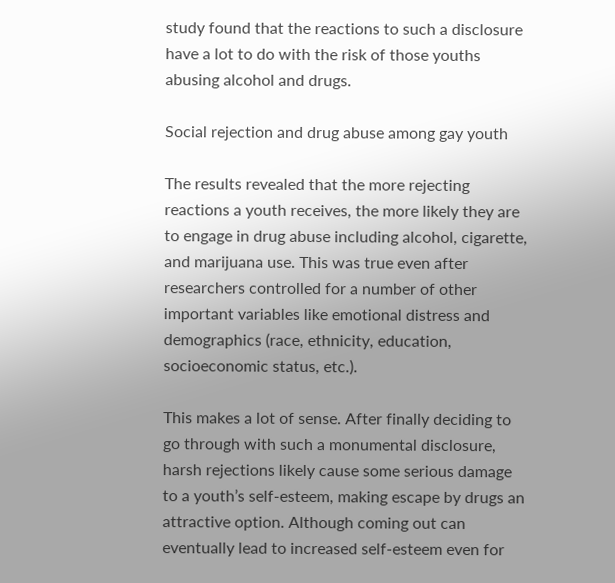study found that the reactions to such a disclosure have a lot to do with the risk of those youths abusing alcohol and drugs.

Social rejection and drug abuse among gay youth

The results revealed that the more rejecting reactions a youth receives, the more likely they are to engage in drug abuse including alcohol, cigarette, and marijuana use. This was true even after researchers controlled for a number of other important variables like emotional distress and demographics (race, ethnicity, education, socioeconomic status, etc.).

This makes a lot of sense. After finally deciding to go through with such a monumental disclosure, harsh rejections likely cause some serious damage to a youth’s self-esteem, making escape by drugs an attractive option. Although coming out can eventually lead to increased self-esteem even for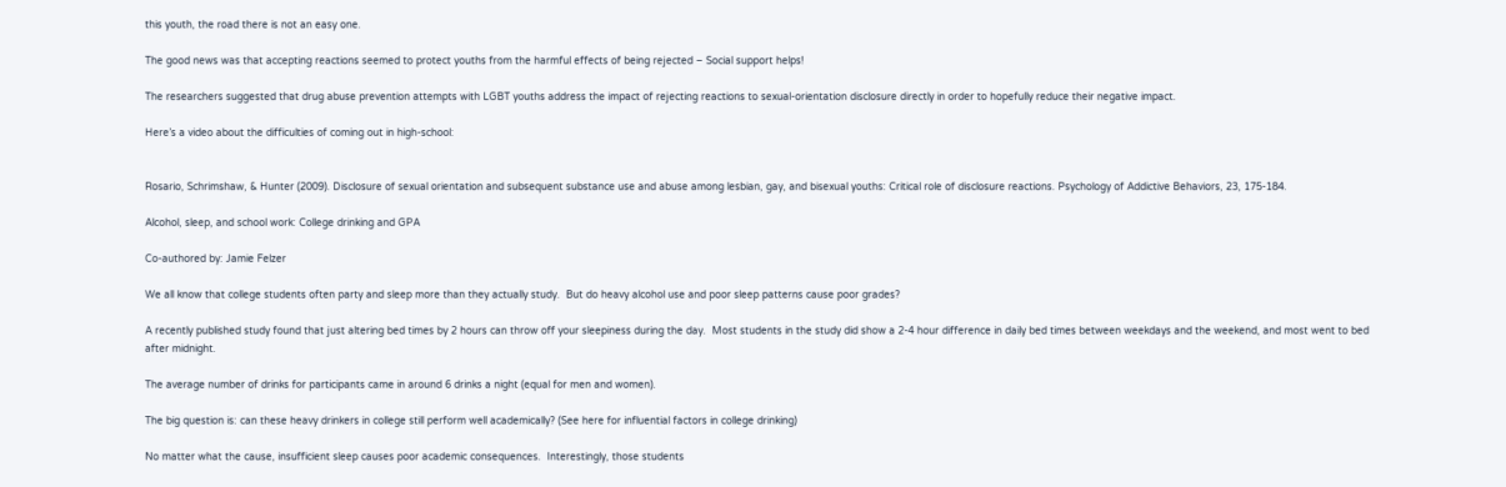this youth, the road there is not an easy one.

The good news was that accepting reactions seemed to protect youths from the harmful effects of being rejected – Social support helps!

The researchers suggested that drug abuse prevention attempts with LGBT youths address the impact of rejecting reactions to sexual-orientation disclosure directly in order to hopefully reduce their negative impact.

Here’s a video about the difficulties of coming out in high-school:


Rosario, Schrimshaw, & Hunter (2009). Disclosure of sexual orientation and subsequent substance use and abuse among lesbian, gay, and bisexual youths: Critical role of disclosure reactions. Psychology of Addictive Behaviors, 23, 175-184.

Alcohol, sleep, and school work: College drinking and GPA

Co-authored by: Jamie Felzer

We all know that college students often party and sleep more than they actually study.  But do heavy alcohol use and poor sleep patterns cause poor grades?

A recently published study found that just altering bed times by 2 hours can throw off your sleepiness during the day.  Most students in the study did show a 2-4 hour difference in daily bed times between weekdays and the weekend, and most went to bed after midnight.

The average number of drinks for participants came in around 6 drinks a night (equal for men and women).

The big question is: can these heavy drinkers in college still perform well academically? (See here for influential factors in college drinking)

No matter what the cause, insufficient sleep causes poor academic consequences.  Interestingly, those students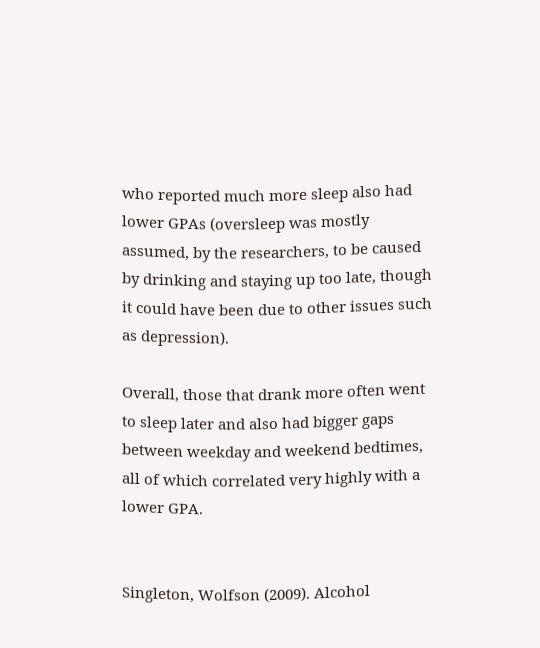who reported much more sleep also had lower GPAs (oversleep was mostly assumed, by the researchers, to be caused by drinking and staying up too late, though it could have been due to other issues such as depression).

Overall, those that drank more often went to sleep later and also had bigger gaps between weekday and weekend bedtimes, all of which correlated very highly with a lower GPA.


Singleton, Wolfson (2009). Alcohol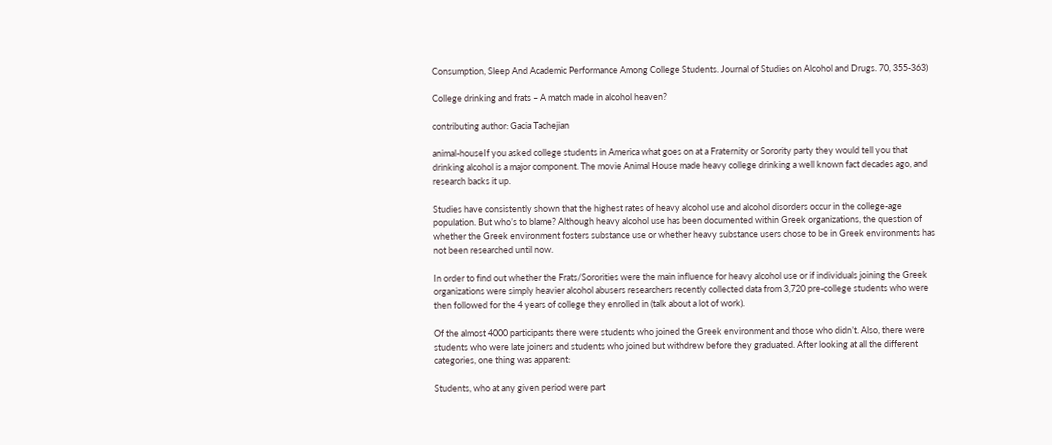Consumption, Sleep And Academic Performance Among College Students. Journal of Studies on Alcohol and Drugs. 70, 355-363)

College drinking and frats – A match made in alcohol heaven?

contributing author: Gacia Tachejian

animal-houseIf you asked college students in America what goes on at a Fraternity or Sorority party they would tell you that drinking alcohol is a major component. The movie Animal House made heavy college drinking a well known fact decades ago, and research backs it up.

Studies have consistently shown that the highest rates of heavy alcohol use and alcohol disorders occur in the college-age population. But who’s to blame? Although heavy alcohol use has been documented within Greek organizations, the question of whether the Greek environment fosters substance use or whether heavy substance users chose to be in Greek environments has not been researched until now.

In order to find out whether the Frats/Sororities were the main influence for heavy alcohol use or if individuals joining the Greek organizations were simply heavier alcohol abusers researchers recently collected data from 3,720 pre-college students who were then followed for the 4 years of college they enrolled in (talk about a lot of work).

Of the almost 4000 participants there were students who joined the Greek environment and those who didn’t. Also, there were students who were late joiners and students who joined but withdrew before they graduated. After looking at all the different categories, one thing was apparent:

Students, who at any given period were part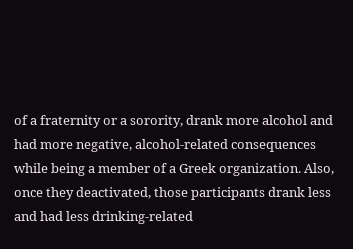of a fraternity or a sorority, drank more alcohol and had more negative, alcohol-related consequences while being a member of a Greek organization. Also, once they deactivated, those participants drank less and had less drinking-related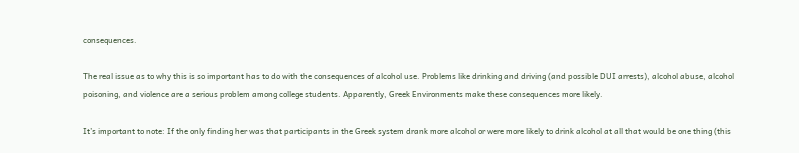consequences.

The real issue as to why this is so important has to do with the consequences of alcohol use. Problems like drinking and driving (and possible DUI arrests), alcohol abuse, alcohol poisoning, and violence are a serious problem among college students. Apparently, Greek Environments make these consequences more likely.

It’s important to note: If the only finding her was that participants in the Greek system drank more alcohol or were more likely to drink alcohol at all that would be one thing (this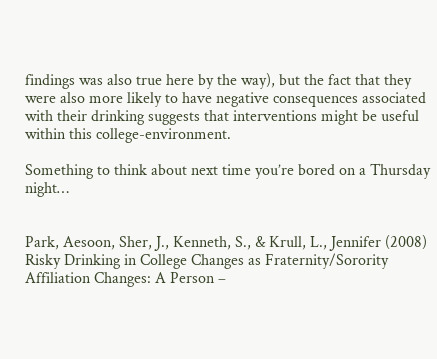findings was also true here by the way), but the fact that they were also more likely to have negative consequences associated with their drinking suggests that interventions might be useful within this college-environment.

Something to think about next time you’re bored on a Thursday night…


Park, Aesoon, Sher, J., Kenneth, S., & Krull, L., Jennifer (2008) Risky Drinking in College Changes as Fraternity/Sorority Affiliation Changes: A Person –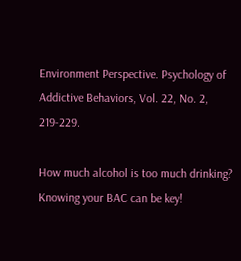Environment Perspective. Psychology of Addictive Behaviors, Vol. 22, No. 2, 219-229.

How much alcohol is too much drinking? Knowing your BAC can be key!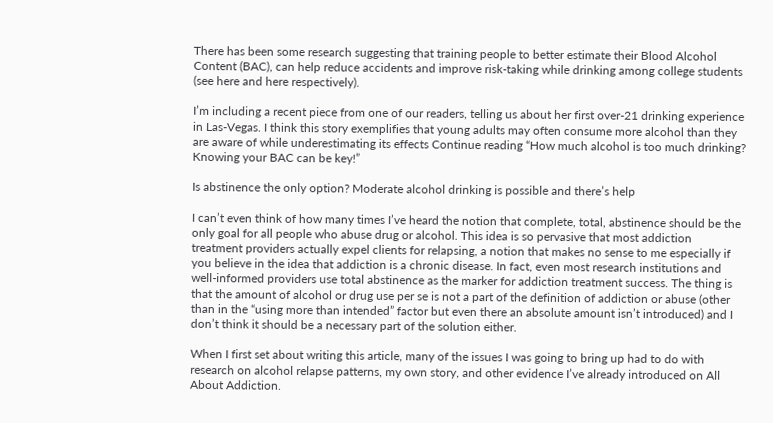There has been some research suggesting that training people to better estimate their Blood Alcohol Content (BAC), can help reduce accidents and improve risk-taking while drinking among college students (see here and here respectively).

I’m including a recent piece from one of our readers, telling us about her first over-21 drinking experience in Las-Vegas. I think this story exemplifies that young adults may often consume more alcohol than they are aware of while underestimating its effects Continue reading “How much alcohol is too much drinking? Knowing your BAC can be key!”

Is abstinence the only option? Moderate alcohol drinking is possible and there’s help

I can’t even think of how many times I’ve heard the notion that complete, total, abstinence should be the only goal for all people who abuse drug or alcohol. This idea is so pervasive that most addiction treatment providers actually expel clients for relapsing, a notion that makes no sense to me especially if you believe in the idea that addiction is a chronic disease. In fact, even most research institutions and well-informed providers use total abstinence as the marker for addiction treatment success. The thing is that the amount of alcohol or drug use per se is not a part of the definition of addiction or abuse (other than in the “using more than intended” factor but even there an absolute amount isn’t introduced) and I don’t think it should be a necessary part of the solution either.

When I first set about writing this article, many of the issues I was going to bring up had to do with research on alcohol relapse patterns, my own story, and other evidence I’ve already introduced on All About Addiction.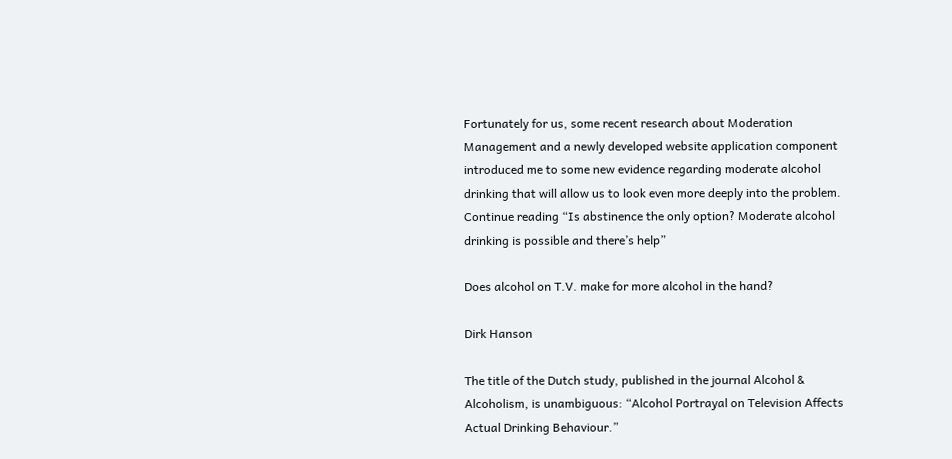Fortunately for us, some recent research about Moderation Management and a newly developed website application component introduced me to some new evidence regarding moderate alcohol drinking that will allow us to look even more deeply into the problem. Continue reading “Is abstinence the only option? Moderate alcohol drinking is possible and there’s help”

Does alcohol on T.V. make for more alcohol in the hand?

Dirk Hanson

The title of the Dutch study, published in the journal Alcohol & Alcoholism, is unambiguous: “Alcohol Portrayal on Television Affects Actual Drinking Behaviour.”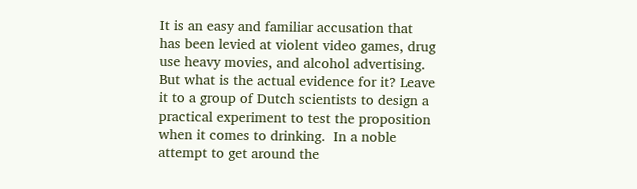It is an easy and familiar accusation that has been levied at violent video games, drug use heavy movies, and alcohol advertising. But what is the actual evidence for it? Leave it to a group of Dutch scientists to design a practical experiment to test the proposition when it comes to drinking.  In a noble attempt to get around the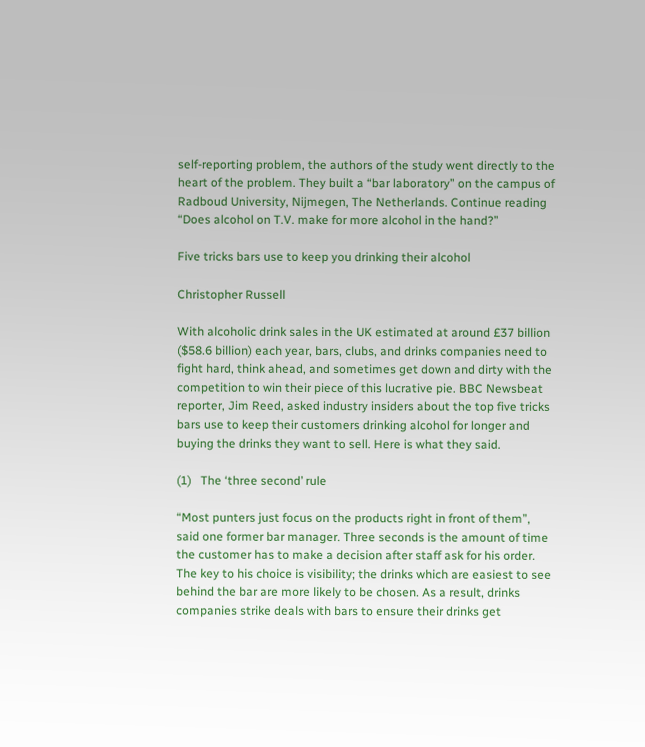self-reporting problem, the authors of the study went directly to the heart of the problem. They built a “bar laboratory” on the campus of Radboud University, Nijmegen, The Netherlands. Continue reading “Does alcohol on T.V. make for more alcohol in the hand?”

Five tricks bars use to keep you drinking their alcohol

Christopher Russell

With alcoholic drink sales in the UK estimated at around £37 billion ($58.6 billion) each year, bars, clubs, and drinks companies need to fight hard, think ahead, and sometimes get down and dirty with the competition to win their piece of this lucrative pie. BBC Newsbeat reporter, Jim Reed, asked industry insiders about the top five tricks bars use to keep their customers drinking alcohol for longer and buying the drinks they want to sell. Here is what they said.

(1)   The ‘three second’ rule

“Most punters just focus on the products right in front of them”, said one former bar manager. Three seconds is the amount of time the customer has to make a decision after staff ask for his order. The key to his choice is visibility; the drinks which are easiest to see behind the bar are more likely to be chosen. As a result, drinks companies strike deals with bars to ensure their drinks get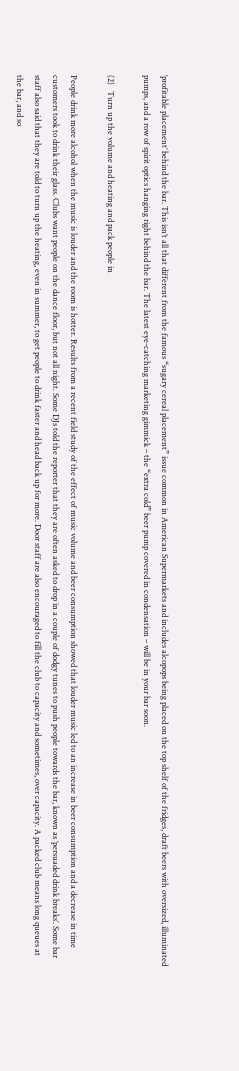‘profitable placement’ behind the bar. This isn’t all that different from the famous “sugary cereal placement” issue common in American Supermarkets and includes alcopops being placed on the top shelf of the fridges, draft beers with oversized, illuminated pumps, and a row of spirit optics hanging right behind the bar. The latest eye-catching marketing gimmick – the “extra cold” beer pump covered in condensation – will be in your bar soon.

(2)   Turn up the volume and heating and pack people in

People drink more alcohol when the music is louder and the room is hotter. Results from a recent field study of the effect of music volume and beer consumption showed that louder music led to an increase in beer consumption and a decrease in time customers took to drink their glass. Clubs want people on the dance floor, but not all night. Some DJs told the reporter that they are often asked to drop in a couple of dodgy tunes to push people towards the bar, known as ‘persuaded drink breaks’. Some bar staff also said that they are told to turn up the heating, even in summer, to get people to drink faster and head back up for more. Door staff are also encouraged to fill the club to capacity and sometimes, over capacity. A packed club means long queues at the bar, and so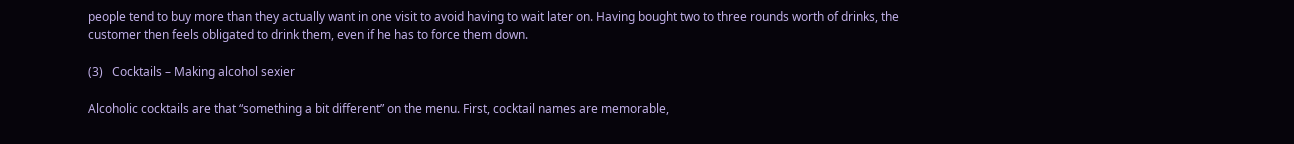people tend to buy more than they actually want in one visit to avoid having to wait later on. Having bought two to three rounds worth of drinks, the customer then feels obligated to drink them, even if he has to force them down.

(3)   Cocktails – Making alcohol sexier

Alcoholic cocktails are that “something a bit different” on the menu. First, cocktail names are memorable,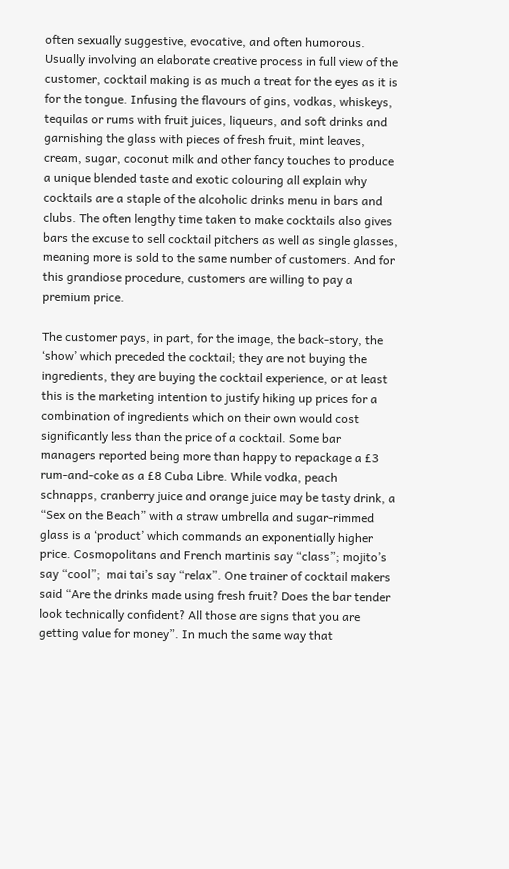often sexually suggestive, evocative, and often humorous. Usually involving an elaborate creative process in full view of the customer, cocktail making is as much a treat for the eyes as it is for the tongue. Infusing the flavours of gins, vodkas, whiskeys, tequilas or rums with fruit juices, liqueurs, and soft drinks and garnishing the glass with pieces of fresh fruit, mint leaves, cream, sugar, coconut milk and other fancy touches to produce a unique blended taste and exotic colouring all explain why cocktails are a staple of the alcoholic drinks menu in bars and clubs. The often lengthy time taken to make cocktails also gives bars the excuse to sell cocktail pitchers as well as single glasses, meaning more is sold to the same number of customers. And for this grandiose procedure, customers are willing to pay a premium price.

The customer pays, in part, for the image, the back-story, the ‘show’ which preceded the cocktail; they are not buying the ingredients, they are buying the cocktail experience, or at least this is the marketing intention to justify hiking up prices for a combination of ingredients which on their own would cost significantly less than the price of a cocktail. Some bar managers reported being more than happy to repackage a £3 rum-and-coke as a £8 Cuba Libre. While vodka, peach schnapps, cranberry juice and orange juice may be tasty drink, a “Sex on the Beach” with a straw umbrella and sugar-rimmed glass is a ‘product’ which commands an exponentially higher price. Cosmopolitans and French martinis say “class”; mojito’s say “cool”;  mai tai’s say “relax”. One trainer of cocktail makers said “Are the drinks made using fresh fruit? Does the bar tender look technically confident? All those are signs that you are getting value for money”. In much the same way that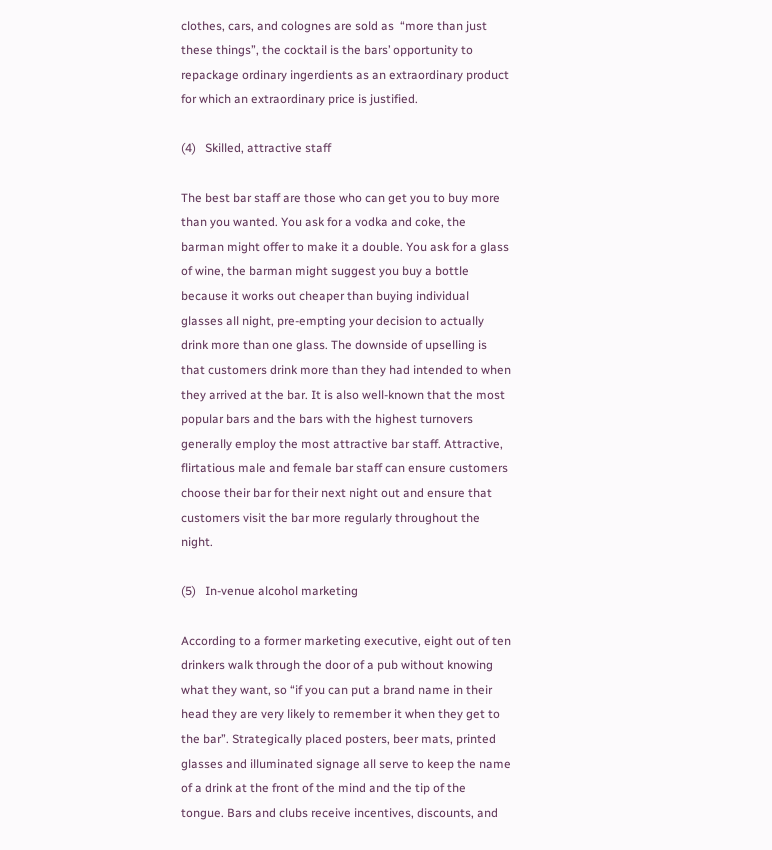clothes, cars, and colognes are sold as  “more than just these things”, the cocktail is the bars’ opportunity to repackage ordinary ingerdients as an extraordinary product for which an extraordinary price is justified.

(4)   Skilled, attractive staff

The best bar staff are those who can get you to buy more than you wanted. You ask for a vodka and coke, the barman might offer to make it a double. You ask for a glass of wine, the barman might suggest you buy a bottle because it works out cheaper than buying individual glasses all night, pre-empting your decision to actually drink more than one glass. The downside of upselling is that customers drink more than they had intended to when they arrived at the bar. It is also well-known that the most popular bars and the bars with the highest turnovers generally employ the most attractive bar staff. Attractive, flirtatious male and female bar staff can ensure customers choose their bar for their next night out and ensure that customers visit the bar more regularly throughout the night.

(5)   In-venue alcohol marketing

According to a former marketing executive, eight out of ten drinkers walk through the door of a pub without knowing what they want, so “if you can put a brand name in their head they are very likely to remember it when they get to the bar”. Strategically placed posters, beer mats, printed glasses and illuminated signage all serve to keep the name of a drink at the front of the mind and the tip of the tongue. Bars and clubs receive incentives, discounts, and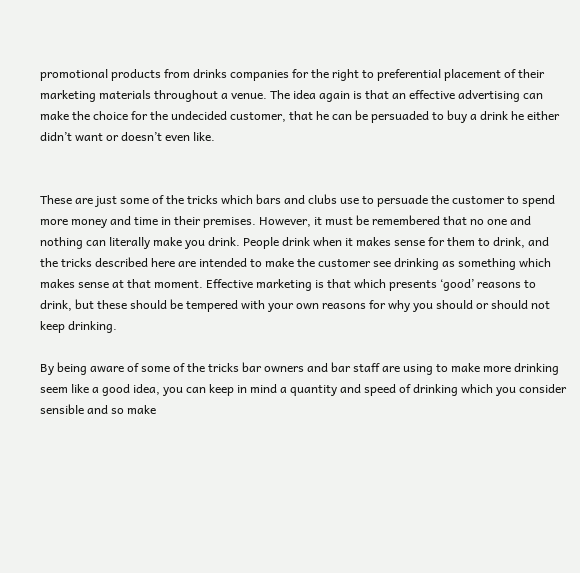promotional products from drinks companies for the right to preferential placement of their marketing materials throughout a venue. The idea again is that an effective advertising can make the choice for the undecided customer, that he can be persuaded to buy a drink he either didn’t want or doesn’t even like.


These are just some of the tricks which bars and clubs use to persuade the customer to spend more money and time in their premises. However, it must be remembered that no one and nothing can literally make you drink. People drink when it makes sense for them to drink, and the tricks described here are intended to make the customer see drinking as something which makes sense at that moment. Effective marketing is that which presents ‘good’ reasons to drink, but these should be tempered with your own reasons for why you should or should not keep drinking.

By being aware of some of the tricks bar owners and bar staff are using to make more drinking seem like a good idea, you can keep in mind a quantity and speed of drinking which you consider sensible and so make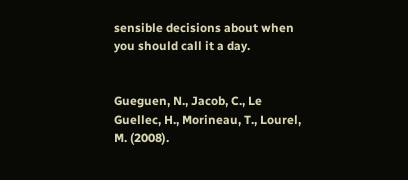sensible decisions about when you should call it a day.


Gueguen, N., Jacob, C., Le Guellec, H., Morineau, T., Lourel, M. (2008).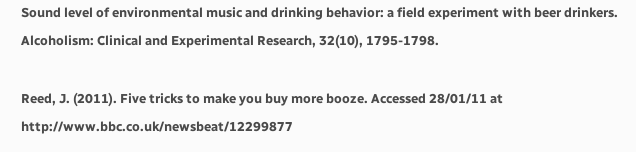Sound level of environmental music and drinking behavior: a field experiment with beer drinkers. Alcoholism: Clinical and Experimental Research, 32(10), 1795-1798.

Reed, J. (2011). Five tricks to make you buy more booze. Accessed 28/01/11 at http://www.bbc.co.uk/newsbeat/12299877